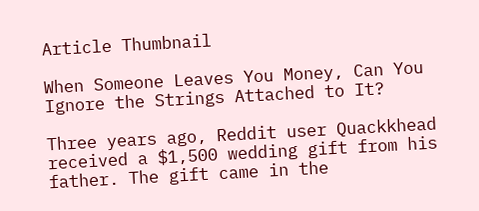Article Thumbnail

When Someone Leaves You Money, Can You Ignore the Strings Attached to It?

Three years ago, Reddit user Quackkhead received a $1,500 wedding gift from his father. The gift came in the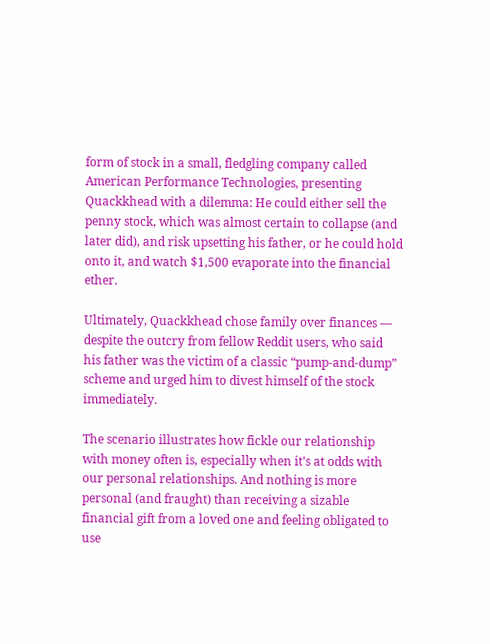form of stock in a small, fledgling company called American Performance Technologies, presenting Quackkhead with a dilemma: He could either sell the penny stock, which was almost certain to collapse (and later did), and risk upsetting his father, or he could hold onto it, and watch $1,500 evaporate into the financial ether.

Ultimately, Quackkhead chose family over finances — despite the outcry from fellow Reddit users, who said his father was the victim of a classic “pump-and-dump” scheme and urged him to divest himself of the stock immediately.

The scenario illustrates how fickle our relationship with money often is, especially when it’s at odds with our personal relationships. And nothing is more personal (and fraught) than receiving a sizable financial gift from a loved one and feeling obligated to use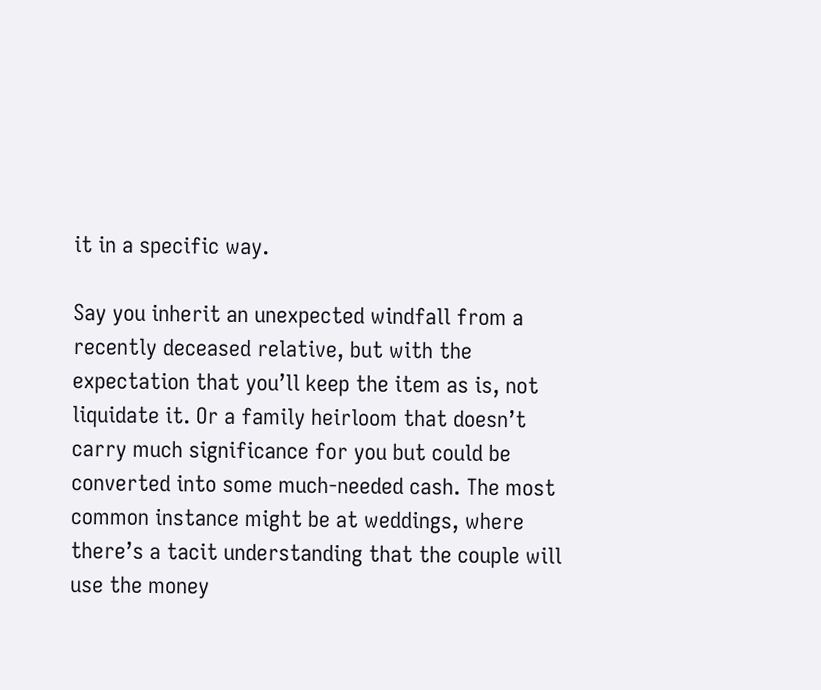it in a specific way.

Say you inherit an unexpected windfall from a recently deceased relative, but with the expectation that you’ll keep the item as is, not liquidate it. Or a family heirloom that doesn’t carry much significance for you but could be converted into some much-needed cash. The most common instance might be at weddings, where there’s a tacit understanding that the couple will use the money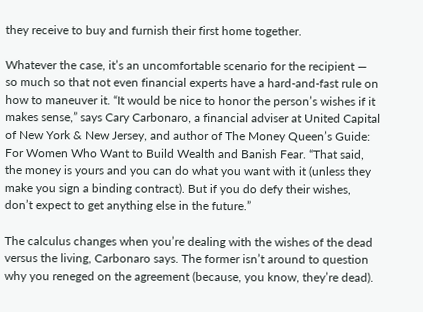they receive to buy and furnish their first home together.

Whatever the case, it’s an uncomfortable scenario for the recipient — so much so that not even financial experts have a hard-and-fast rule on how to maneuver it. “It would be nice to honor the person’s wishes if it makes sense,” says Cary Carbonaro, a financial adviser at United Capital of New York & New Jersey, and author of The Money Queen’s Guide: For Women Who Want to Build Wealth and Banish Fear. “That said, the money is yours and you can do what you want with it (unless they make you sign a binding contract). But if you do defy their wishes, don’t expect to get anything else in the future.”

The calculus changes when you’re dealing with the wishes of the dead versus the living, Carbonaro says. The former isn’t around to question why you reneged on the agreement (because, you know, they’re dead).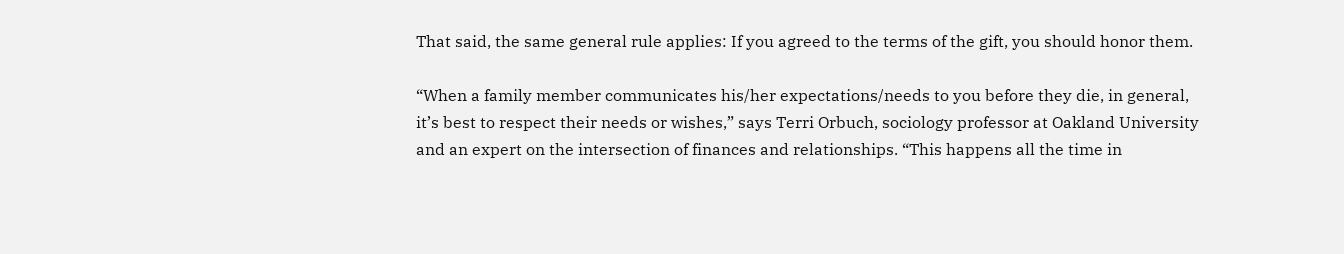That said, the same general rule applies: If you agreed to the terms of the gift, you should honor them.

“When a family member communicates his/her expectations/needs to you before they die, in general, it’s best to respect their needs or wishes,” says Terri Orbuch, sociology professor at Oakland University and an expert on the intersection of finances and relationships. “This happens all the time in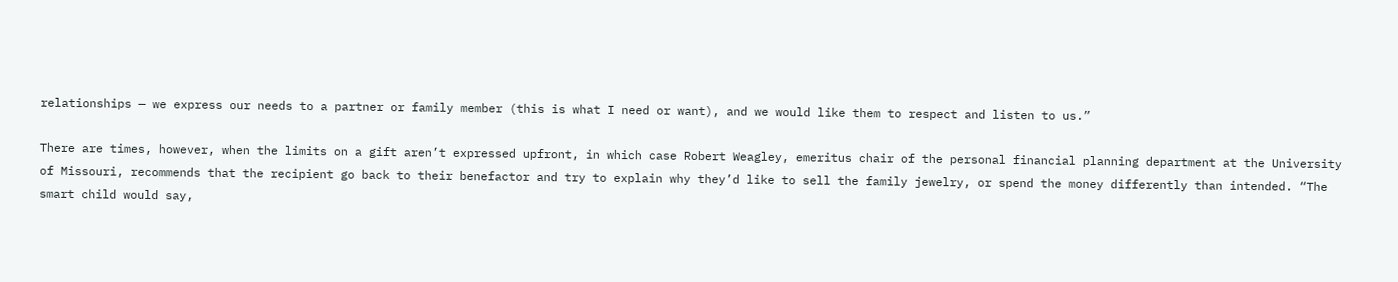relationships — we express our needs to a partner or family member (this is what I need or want), and we would like them to respect and listen to us.”

There are times, however, when the limits on a gift aren’t expressed upfront, in which case Robert Weagley, emeritus chair of the personal financial planning department at the University of Missouri, recommends that the recipient go back to their benefactor and try to explain why they’d like to sell the family jewelry, or spend the money differently than intended. “The smart child would say,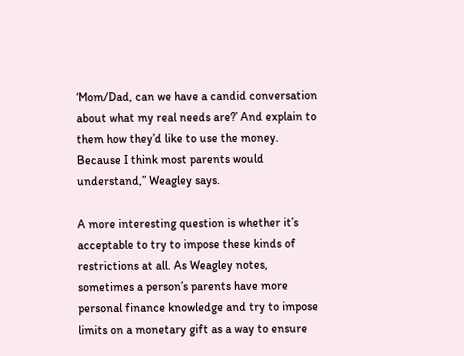‘Mom/Dad, can we have a candid conversation about what my real needs are?’ And explain to them how they’d like to use the money. Because I think most parents would understand,” Weagley says.

A more interesting question is whether it’s acceptable to try to impose these kinds of restrictions at all. As Weagley notes, sometimes a person’s parents have more personal finance knowledge and try to impose limits on a monetary gift as a way to ensure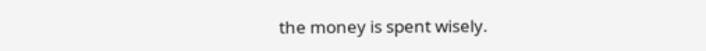the money is spent wisely.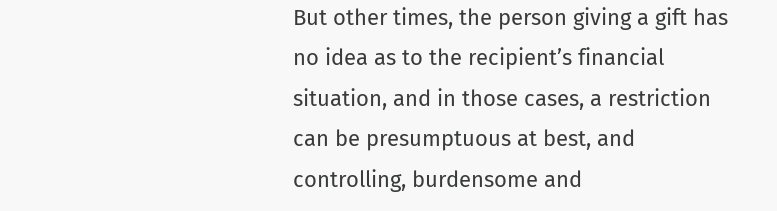But other times, the person giving a gift has no idea as to the recipient’s financial situation, and in those cases, a restriction can be presumptuous at best, and controlling, burdensome and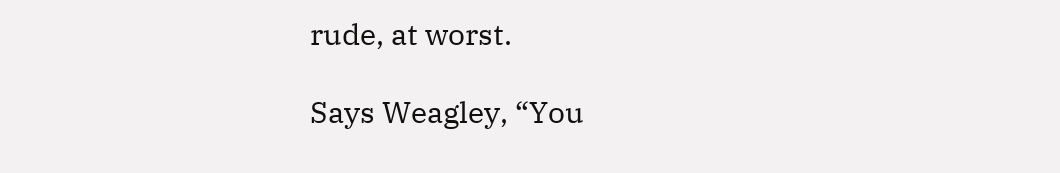rude, at worst.

Says Weagley, “You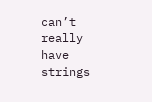can’t really have strings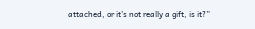attached, or it’s not really a gift, is it?”